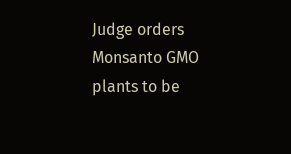Judge orders Monsanto GMO plants to be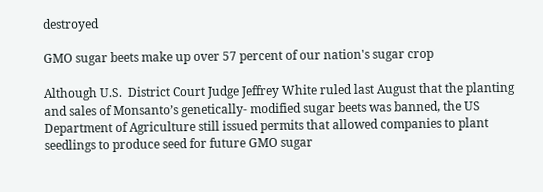destroyed

GMO sugar beets make up over 57 percent of our nation's sugar crop

Although U.S.  District Court Judge Jeffrey White ruled last August that the planting and sales of Monsanto’s genetically- modified sugar beets was banned, the US Department of Agriculture still issued permits that allowed companies to plant seedlings to produce seed for future GMO sugar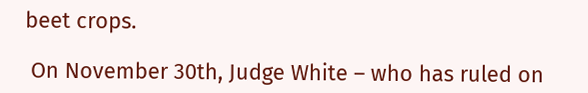beet crops.

 On November 30th, Judge White – who has ruled on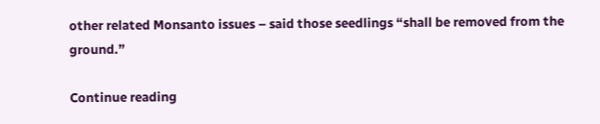other related Monsanto issues – said those seedlings “shall be removed from the ground.”

Continue reading